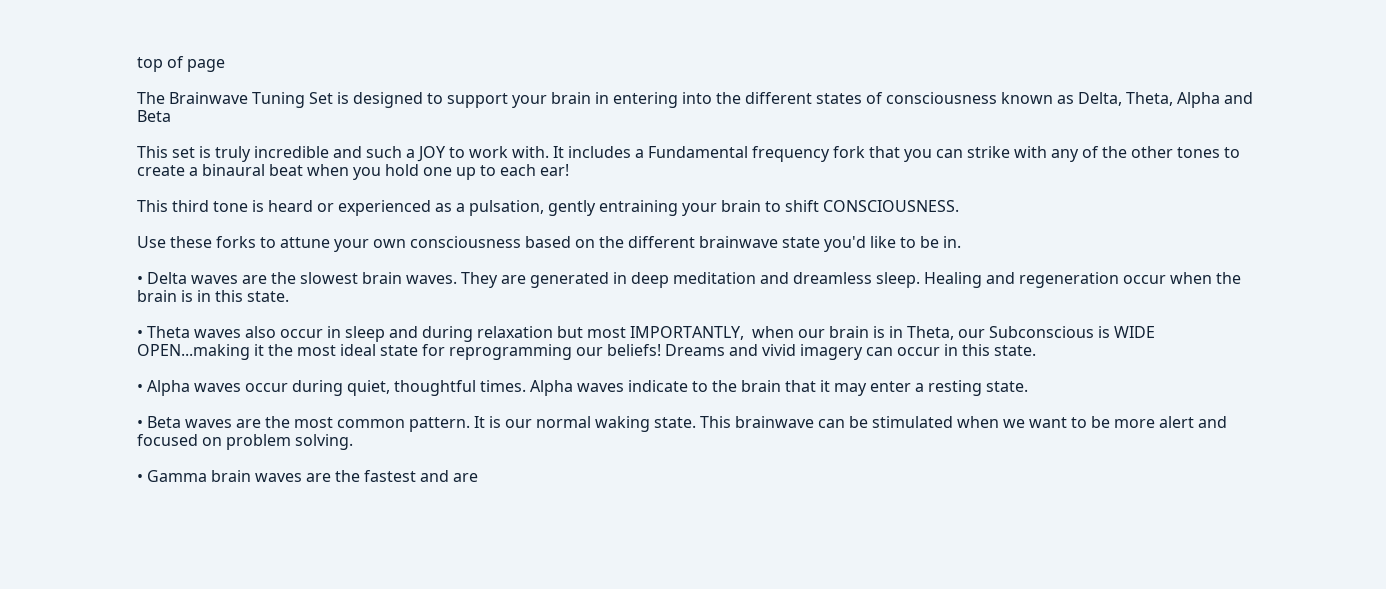top of page

The Brainwave Tuning Set is designed to support your brain in entering into the different states of consciousness known as Delta, Theta, Alpha and Beta

This set is truly incredible and such a JOY to work with. It includes a Fundamental frequency fork that you can strike with any of the other tones to create a binaural beat when you hold one up to each ear!

This third tone is heard or experienced as a pulsation, gently entraining your brain to shift CONSCIOUSNESS.

Use these forks to attune your own consciousness based on the different brainwave state you'd like to be in.

• Delta waves are the slowest brain waves. They are generated in deep meditation and dreamless sleep. Healing and regeneration occur when the brain is in this state.

• Theta waves also occur in sleep and during relaxation but most IMPORTANTLY,  when our brain is in Theta, our Subconscious is WIDE OPEN...making it the most ideal state for reprogramming our beliefs! Dreams and vivid imagery can occur in this state.

• Alpha waves occur during quiet, thoughtful times. Alpha waves indicate to the brain that it may enter a resting state.

• Beta waves are the most common pattern. It is our normal waking state. This brainwave can be stimulated when we want to be more alert and focused on problem solving.

• Gamma brain waves are the fastest and are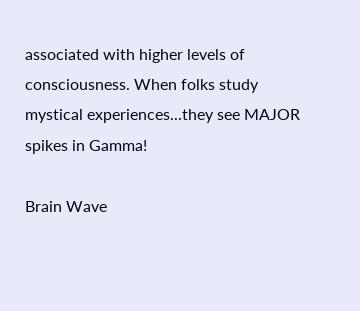associated with higher levels of consciousness. When folks study mystical experiences...they see MAJOR spikes in Gamma!

Brain Wave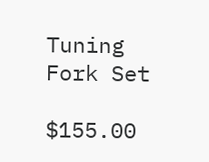Tuning Fork Set

$155.00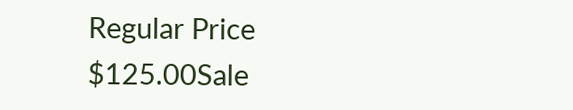Regular Price
$125.00Sale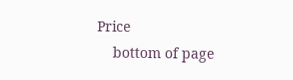Price
    bottom of page